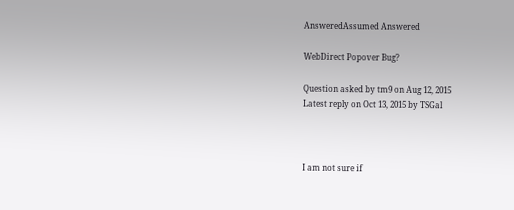AnsweredAssumed Answered

WebDirect Popover Bug?

Question asked by tm9 on Aug 12, 2015
Latest reply on Oct 13, 2015 by TSGal



I am not sure if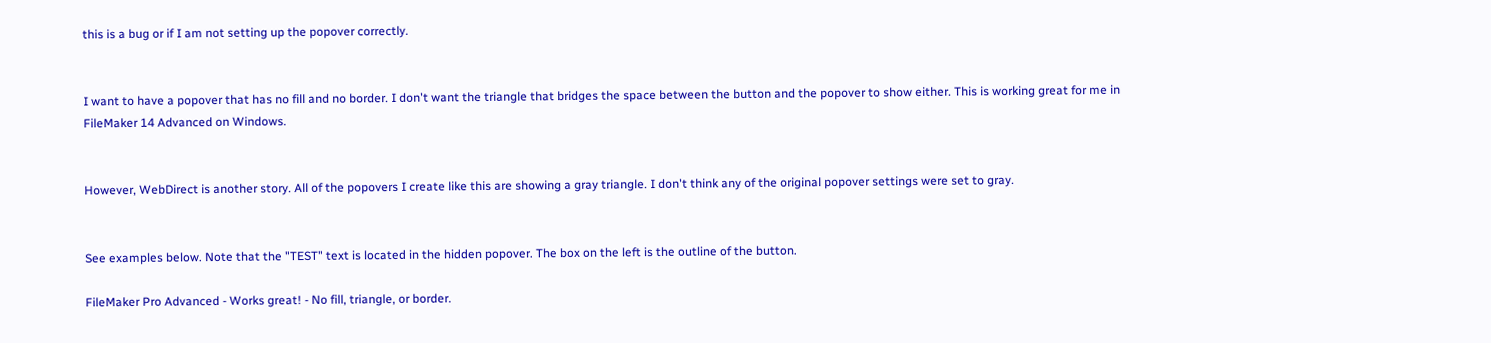this is a bug or if I am not setting up the popover correctly.


I want to have a popover that has no fill and no border. I don't want the triangle that bridges the space between the button and the popover to show either. This is working great for me in FileMaker 14 Advanced on Windows.


However, WebDirect is another story. All of the popovers I create like this are showing a gray triangle. I don't think any of the original popover settings were set to gray.


See examples below. Note that the "TEST" text is located in the hidden popover. The box on the left is the outline of the button.

FileMaker Pro Advanced - Works great! - No fill, triangle, or border.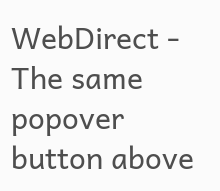WebDirect - The same popover button above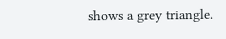shows a grey triangle.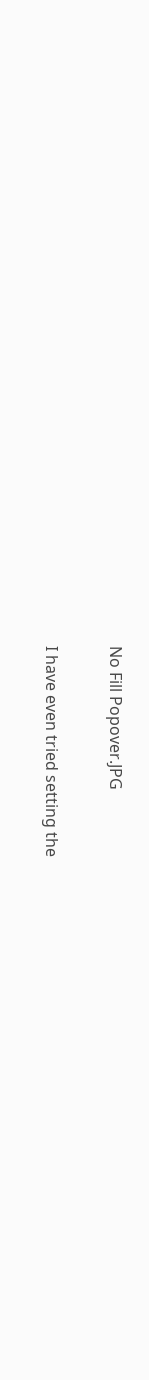No Fill Popover.JPG

I have even tried setting the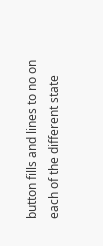button fills and lines to no on each of the different state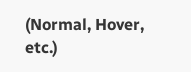(Normal, Hover, etc.)